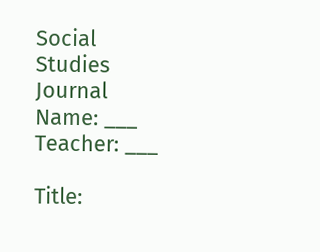Social Studies Journal
Name: ___ Teacher: ___

Title: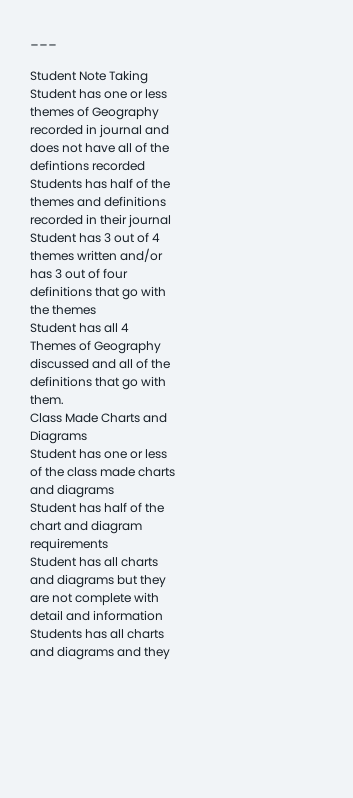___

Student Note Taking
Student has one or less themes of Geography recorded in journal and does not have all of the defintions recorded
Students has half of the themes and definitions recorded in their journal
Student has 3 out of 4 themes written and/or has 3 out of four definitions that go with the themes
Student has all 4 Themes of Geography discussed and all of the definitions that go with them.
Class Made Charts and Diagrams
Student has one or less of the class made charts and diagrams
Student has half of the chart and diagram requirements
Student has all charts and diagrams but they are not complete with detail and information
Students has all charts and diagrams and they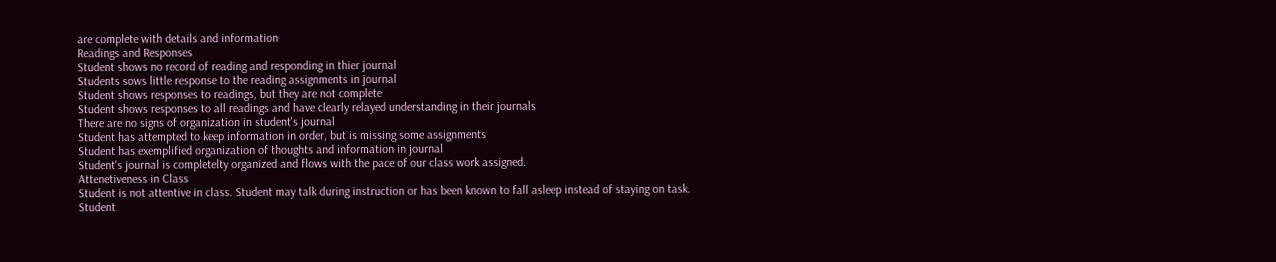are complete with details and information
Readings and Responses
Student shows no record of reading and responding in thier journal
Students sows little response to the reading assignments in journal
Student shows responses to readings, but they are not complete
Student shows responses to all readings and have clearly relayed understanding in their journals
There are no signs of organization in student's journal
Student has attempted to keep information in order, but is missing some assignments
Student has exemplified organization of thoughts and information in journal
Student's journal is completelty organized and flows with the pace of our class work assigned.
Attenetiveness in Class
Student is not attentive in class. Student may talk during instruction or has been known to fall asleep instead of staying on task.
Student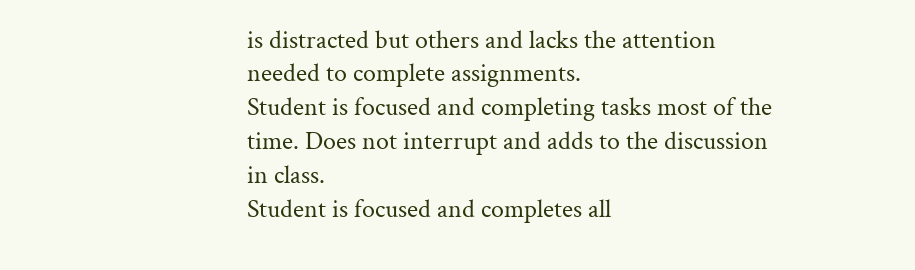is distracted but others and lacks the attention needed to complete assignments.
Student is focused and completing tasks most of the time. Does not interrupt and adds to the discussion in class.
Student is focused and completes all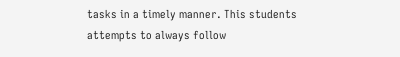tasks in a timely manner. This students attempts to always follow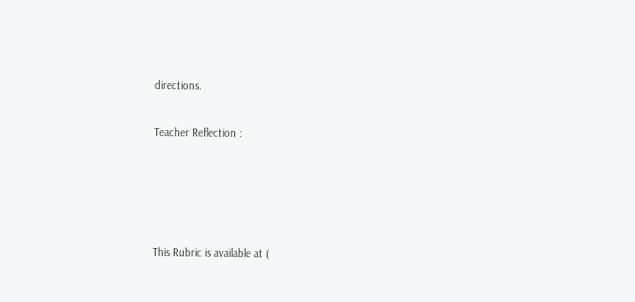directions.

Teacher Reflection :




This Rubric is available at (